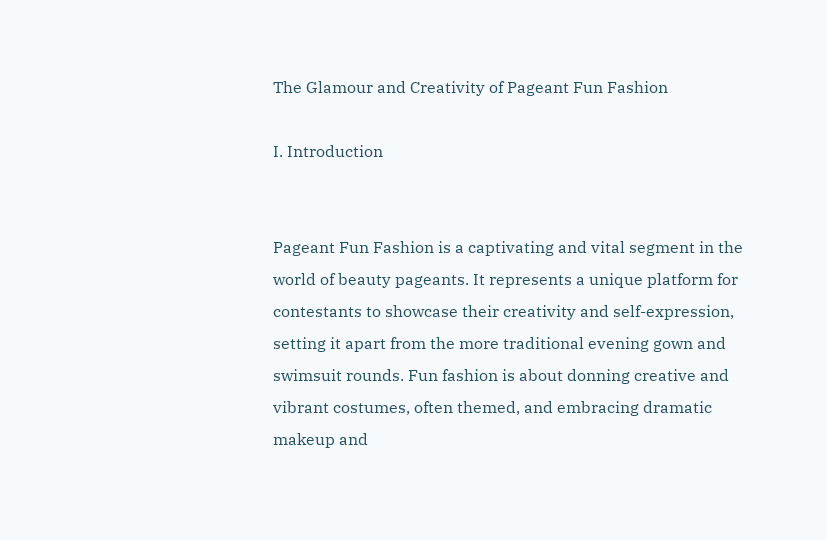The Glamour and Creativity of Pageant Fun Fashion

I. Introduction


Pageant Fun Fashion is a captivating and vital segment in the world of beauty pageants. It represents a unique platform for contestants to showcase their creativity and self-expression, setting it apart from the more traditional evening gown and swimsuit rounds. Fun fashion is about donning creative and vibrant costumes, often themed, and embracing dramatic makeup and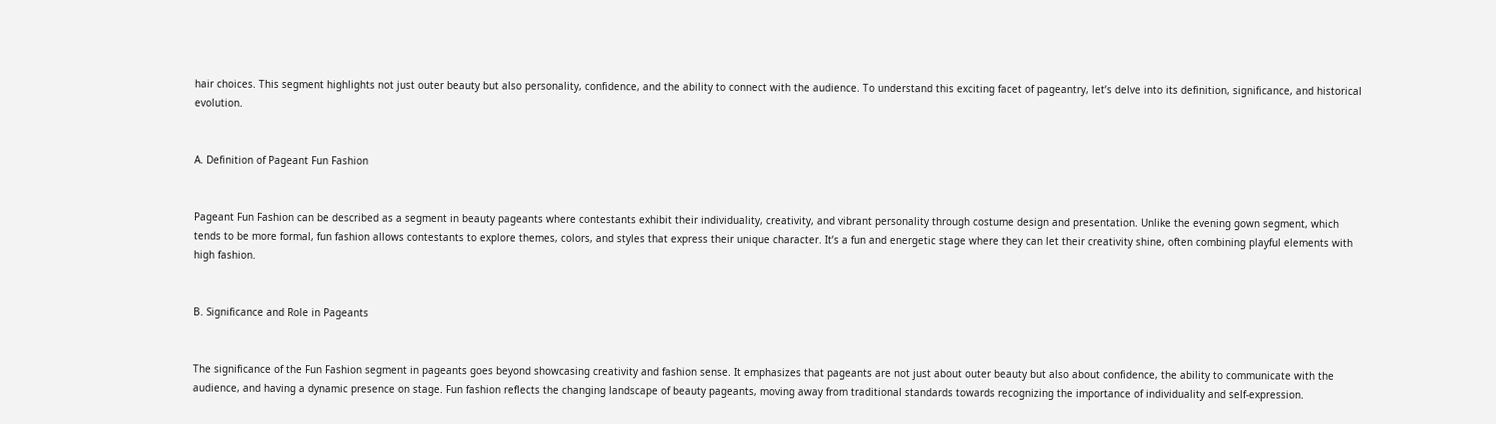hair choices. This segment highlights not just outer beauty but also personality, confidence, and the ability to connect with the audience. To understand this exciting facet of pageantry, let’s delve into its definition, significance, and historical evolution.


A. Definition of Pageant Fun Fashion


Pageant Fun Fashion can be described as a segment in beauty pageants where contestants exhibit their individuality, creativity, and vibrant personality through costume design and presentation. Unlike the evening gown segment, which tends to be more formal, fun fashion allows contestants to explore themes, colors, and styles that express their unique character. It’s a fun and energetic stage where they can let their creativity shine, often combining playful elements with high fashion.


B. Significance and Role in Pageants


The significance of the Fun Fashion segment in pageants goes beyond showcasing creativity and fashion sense. It emphasizes that pageants are not just about outer beauty but also about confidence, the ability to communicate with the audience, and having a dynamic presence on stage. Fun fashion reflects the changing landscape of beauty pageants, moving away from traditional standards towards recognizing the importance of individuality and self-expression.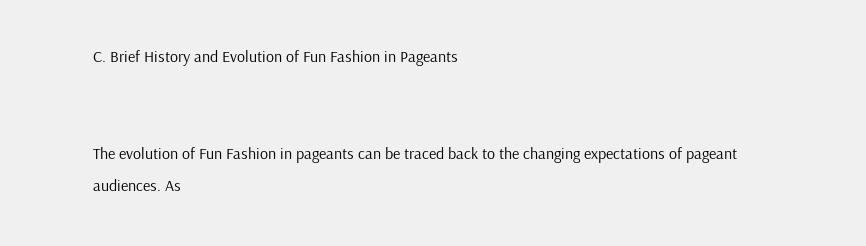C. Brief History and Evolution of Fun Fashion in Pageants


The evolution of Fun Fashion in pageants can be traced back to the changing expectations of pageant audiences. As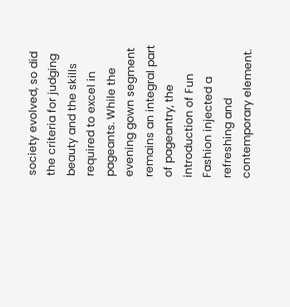society evolved, so did the criteria for judging beauty and the skills required to excel in pageants. While the evening gown segment remains an integral part of pageantry, the introduction of Fun Fashion injected a refreshing and contemporary element.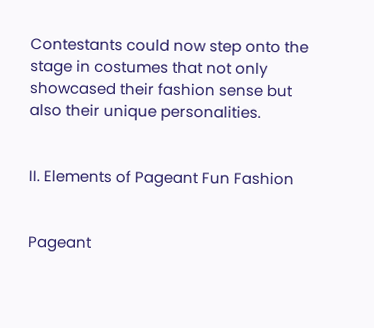Contestants could now step onto the stage in costumes that not only showcased their fashion sense but also their unique personalities.


II. Elements of Pageant Fun Fashion


Pageant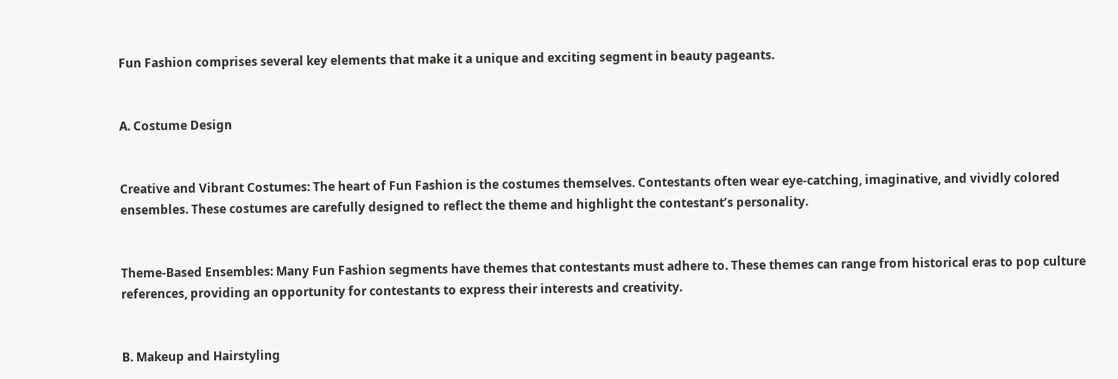Fun Fashion comprises several key elements that make it a unique and exciting segment in beauty pageants.


A. Costume Design


Creative and Vibrant Costumes: The heart of Fun Fashion is the costumes themselves. Contestants often wear eye-catching, imaginative, and vividly colored ensembles. These costumes are carefully designed to reflect the theme and highlight the contestant’s personality.


Theme-Based Ensembles: Many Fun Fashion segments have themes that contestants must adhere to. These themes can range from historical eras to pop culture references, providing an opportunity for contestants to express their interests and creativity.


B. Makeup and Hairstyling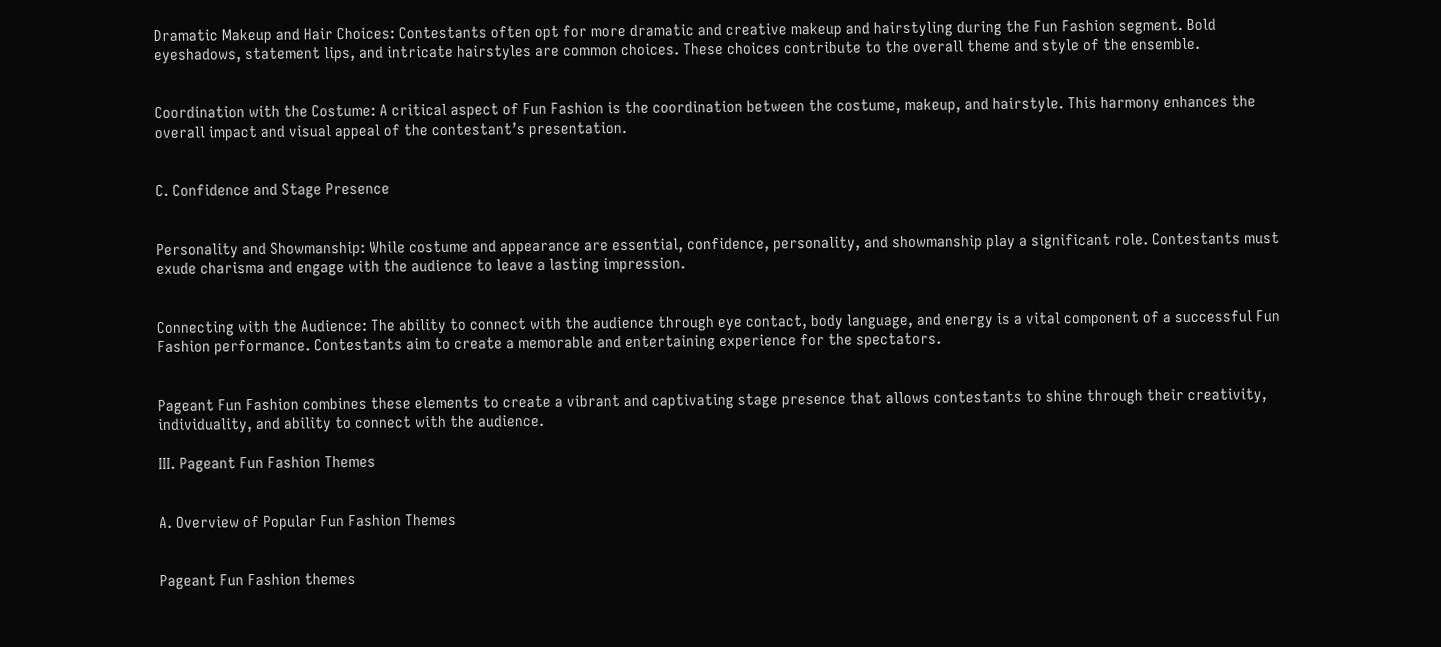Dramatic Makeup and Hair Choices: Contestants often opt for more dramatic and creative makeup and hairstyling during the Fun Fashion segment. Bold eyeshadows, statement lips, and intricate hairstyles are common choices. These choices contribute to the overall theme and style of the ensemble.


Coordination with the Costume: A critical aspect of Fun Fashion is the coordination between the costume, makeup, and hairstyle. This harmony enhances the overall impact and visual appeal of the contestant’s presentation.


C. Confidence and Stage Presence


Personality and Showmanship: While costume and appearance are essential, confidence, personality, and showmanship play a significant role. Contestants must exude charisma and engage with the audience to leave a lasting impression.


Connecting with the Audience: The ability to connect with the audience through eye contact, body language, and energy is a vital component of a successful Fun Fashion performance. Contestants aim to create a memorable and entertaining experience for the spectators.


Pageant Fun Fashion combines these elements to create a vibrant and captivating stage presence that allows contestants to shine through their creativity, individuality, and ability to connect with the audience.

III. Pageant Fun Fashion Themes


A. Overview of Popular Fun Fashion Themes


Pageant Fun Fashion themes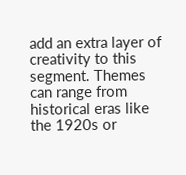add an extra layer of creativity to this segment. Themes can range from historical eras like the 1920s or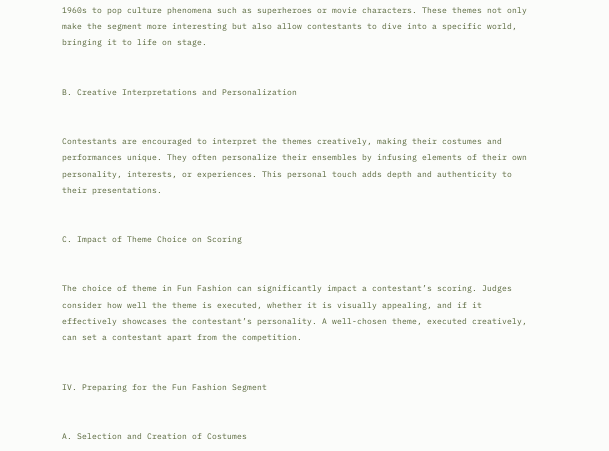1960s to pop culture phenomena such as superheroes or movie characters. These themes not only make the segment more interesting but also allow contestants to dive into a specific world, bringing it to life on stage.


B. Creative Interpretations and Personalization


Contestants are encouraged to interpret the themes creatively, making their costumes and performances unique. They often personalize their ensembles by infusing elements of their own personality, interests, or experiences. This personal touch adds depth and authenticity to their presentations.


C. Impact of Theme Choice on Scoring


The choice of theme in Fun Fashion can significantly impact a contestant’s scoring. Judges consider how well the theme is executed, whether it is visually appealing, and if it effectively showcases the contestant’s personality. A well-chosen theme, executed creatively, can set a contestant apart from the competition.


IV. Preparing for the Fun Fashion Segment


A. Selection and Creation of Costumes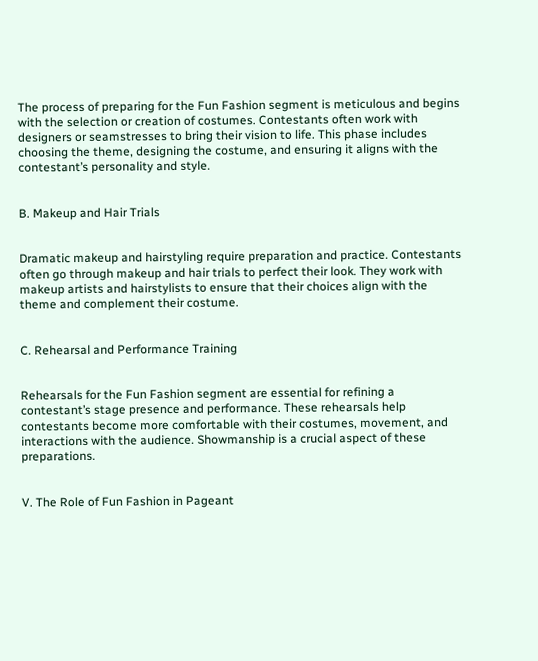The process of preparing for the Fun Fashion segment is meticulous and begins with the selection or creation of costumes. Contestants often work with designers or seamstresses to bring their vision to life. This phase includes choosing the theme, designing the costume, and ensuring it aligns with the contestant’s personality and style.


B. Makeup and Hair Trials


Dramatic makeup and hairstyling require preparation and practice. Contestants often go through makeup and hair trials to perfect their look. They work with makeup artists and hairstylists to ensure that their choices align with the theme and complement their costume.


C. Rehearsal and Performance Training


Rehearsals for the Fun Fashion segment are essential for refining a contestant’s stage presence and performance. These rehearsals help contestants become more comfortable with their costumes, movement, and interactions with the audience. Showmanship is a crucial aspect of these preparations.


V. The Role of Fun Fashion in Pageant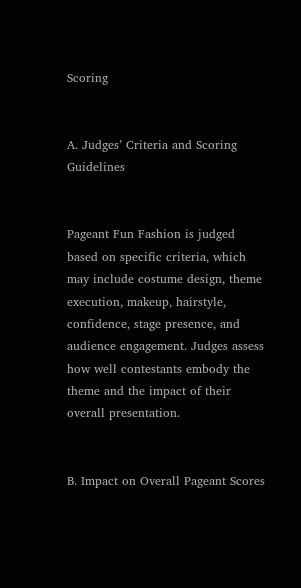Scoring


A. Judges’ Criteria and Scoring Guidelines


Pageant Fun Fashion is judged based on specific criteria, which may include costume design, theme execution, makeup, hairstyle, confidence, stage presence, and audience engagement. Judges assess how well contestants embody the theme and the impact of their overall presentation.


B. Impact on Overall Pageant Scores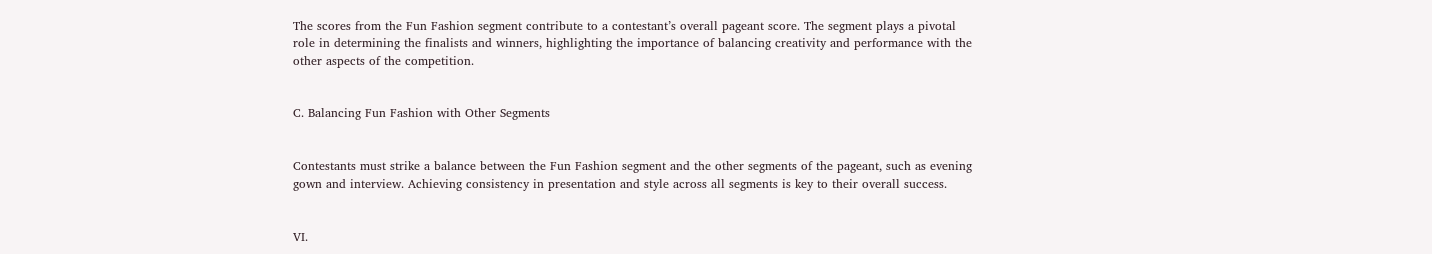The scores from the Fun Fashion segment contribute to a contestant’s overall pageant score. The segment plays a pivotal role in determining the finalists and winners, highlighting the importance of balancing creativity and performance with the other aspects of the competition.


C. Balancing Fun Fashion with Other Segments


Contestants must strike a balance between the Fun Fashion segment and the other segments of the pageant, such as evening gown and interview. Achieving consistency in presentation and style across all segments is key to their overall success.


VI.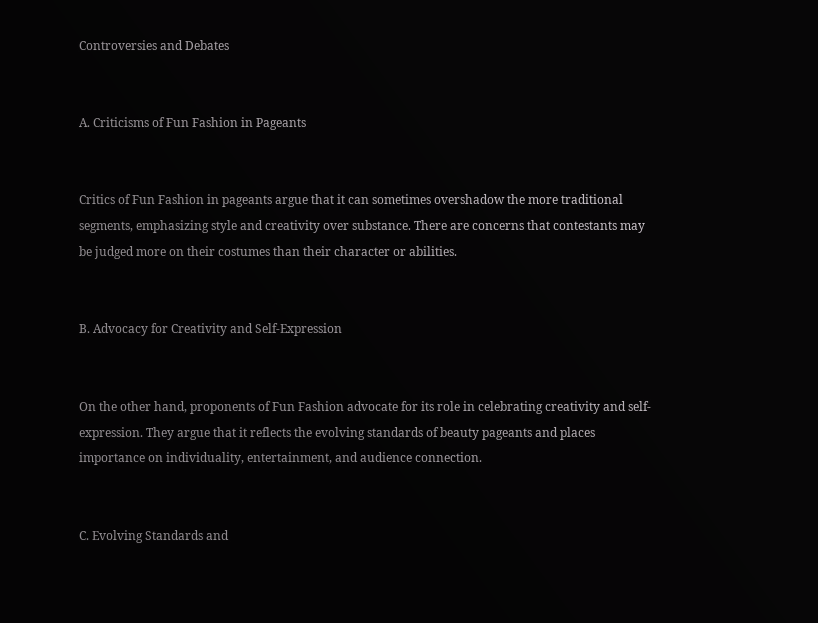Controversies and Debates


A. Criticisms of Fun Fashion in Pageants


Critics of Fun Fashion in pageants argue that it can sometimes overshadow the more traditional segments, emphasizing style and creativity over substance. There are concerns that contestants may be judged more on their costumes than their character or abilities.


B. Advocacy for Creativity and Self-Expression


On the other hand, proponents of Fun Fashion advocate for its role in celebrating creativity and self-expression. They argue that it reflects the evolving standards of beauty pageants and places importance on individuality, entertainment, and audience connection.


C. Evolving Standards and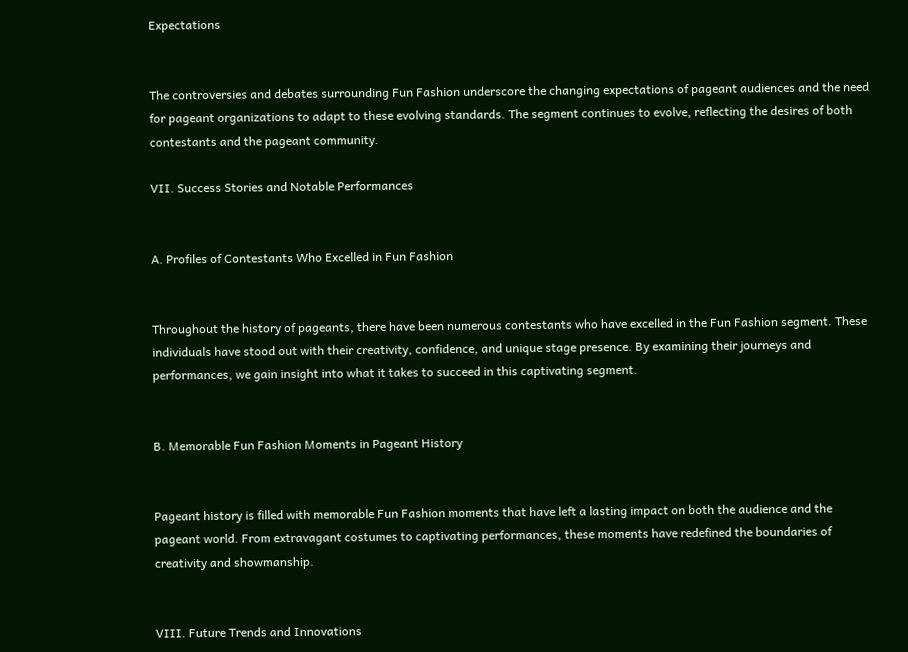Expectations


The controversies and debates surrounding Fun Fashion underscore the changing expectations of pageant audiences and the need for pageant organizations to adapt to these evolving standards. The segment continues to evolve, reflecting the desires of both contestants and the pageant community.

VII. Success Stories and Notable Performances


A. Profiles of Contestants Who Excelled in Fun Fashion


Throughout the history of pageants, there have been numerous contestants who have excelled in the Fun Fashion segment. These individuals have stood out with their creativity, confidence, and unique stage presence. By examining their journeys and performances, we gain insight into what it takes to succeed in this captivating segment.


B. Memorable Fun Fashion Moments in Pageant History


Pageant history is filled with memorable Fun Fashion moments that have left a lasting impact on both the audience and the pageant world. From extravagant costumes to captivating performances, these moments have redefined the boundaries of creativity and showmanship.


VIII. Future Trends and Innovations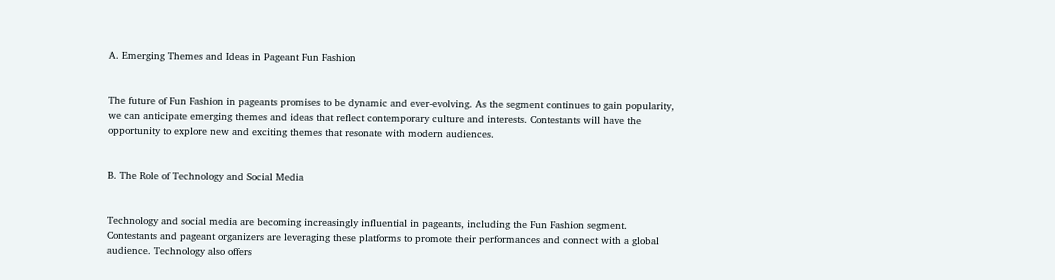A. Emerging Themes and Ideas in Pageant Fun Fashion


The future of Fun Fashion in pageants promises to be dynamic and ever-evolving. As the segment continues to gain popularity, we can anticipate emerging themes and ideas that reflect contemporary culture and interests. Contestants will have the opportunity to explore new and exciting themes that resonate with modern audiences.


B. The Role of Technology and Social Media


Technology and social media are becoming increasingly influential in pageants, including the Fun Fashion segment. Contestants and pageant organizers are leveraging these platforms to promote their performances and connect with a global audience. Technology also offers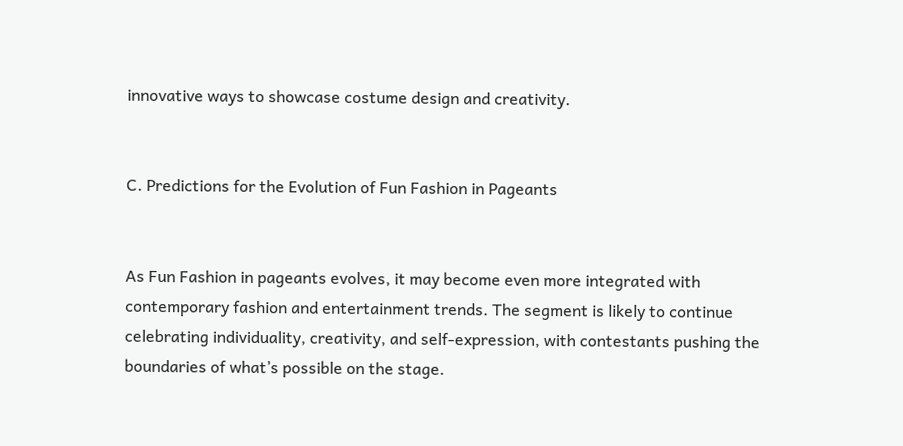innovative ways to showcase costume design and creativity.


C. Predictions for the Evolution of Fun Fashion in Pageants


As Fun Fashion in pageants evolves, it may become even more integrated with contemporary fashion and entertainment trends. The segment is likely to continue celebrating individuality, creativity, and self-expression, with contestants pushing the boundaries of what’s possible on the stage.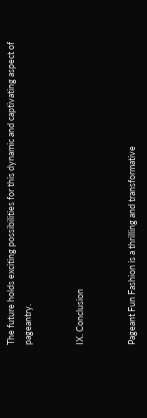The future holds exciting possibilities for this dynamic and captivating aspect of pageantry.


IX. Conclusion


Pageant Fun Fashion is a thrilling and transformative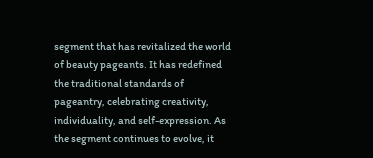segment that has revitalized the world of beauty pageants. It has redefined the traditional standards of pageantry, celebrating creativity, individuality, and self-expression. As the segment continues to evolve, it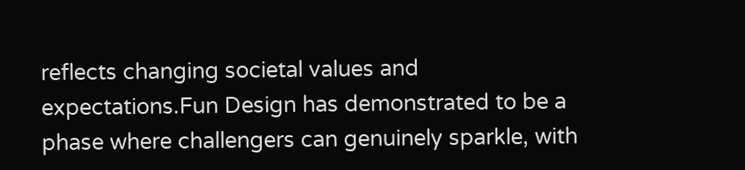reflects changing societal values and expectations.Fun Design has demonstrated to be a phase where challengers can genuinely sparkle, with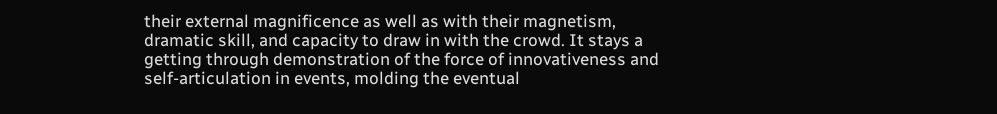their external magnificence as well as with their magnetism, dramatic skill, and capacity to draw in with the crowd. It stays a getting through demonstration of the force of innovativeness and self-articulation in events, molding the eventual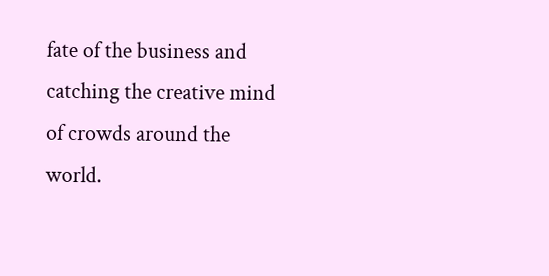fate of the business and catching the creative mind of crowds around the world.